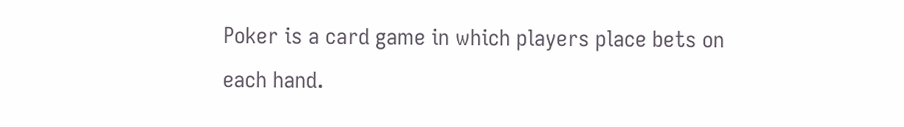Poker is a card game in which players place bets on each hand.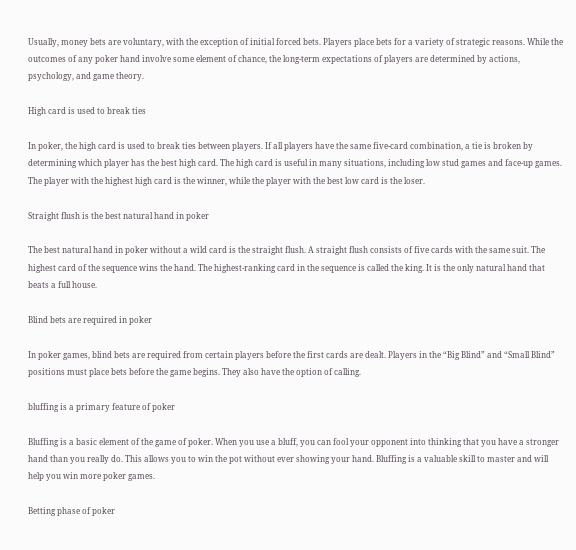Usually, money bets are voluntary, with the exception of initial forced bets. Players place bets for a variety of strategic reasons. While the outcomes of any poker hand involve some element of chance, the long-term expectations of players are determined by actions, psychology, and game theory.

High card is used to break ties

In poker, the high card is used to break ties between players. If all players have the same five-card combination, a tie is broken by determining which player has the best high card. The high card is useful in many situations, including low stud games and face-up games. The player with the highest high card is the winner, while the player with the best low card is the loser.

Straight flush is the best natural hand in poker

The best natural hand in poker without a wild card is the straight flush. A straight flush consists of five cards with the same suit. The highest card of the sequence wins the hand. The highest-ranking card in the sequence is called the king. It is the only natural hand that beats a full house.

Blind bets are required in poker

In poker games, blind bets are required from certain players before the first cards are dealt. Players in the “Big Blind” and “Small Blind” positions must place bets before the game begins. They also have the option of calling.

bluffing is a primary feature of poker

Bluffing is a basic element of the game of poker. When you use a bluff, you can fool your opponent into thinking that you have a stronger hand than you really do. This allows you to win the pot without ever showing your hand. Bluffing is a valuable skill to master and will help you win more poker games.

Betting phase of poker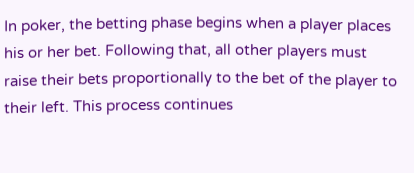In poker, the betting phase begins when a player places his or her bet. Following that, all other players must raise their bets proportionally to the bet of the player to their left. This process continues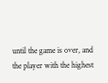until the game is over, and the player with the highest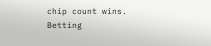chip count wins. Betting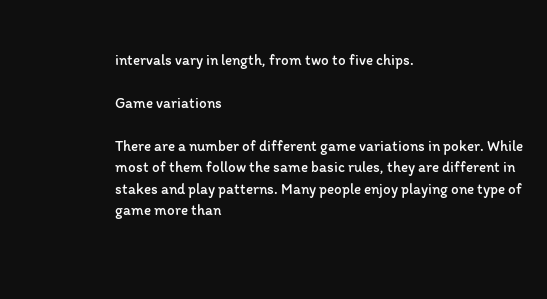intervals vary in length, from two to five chips.

Game variations

There are a number of different game variations in poker. While most of them follow the same basic rules, they are different in stakes and play patterns. Many people enjoy playing one type of game more than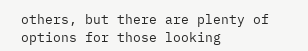others, but there are plenty of options for those looking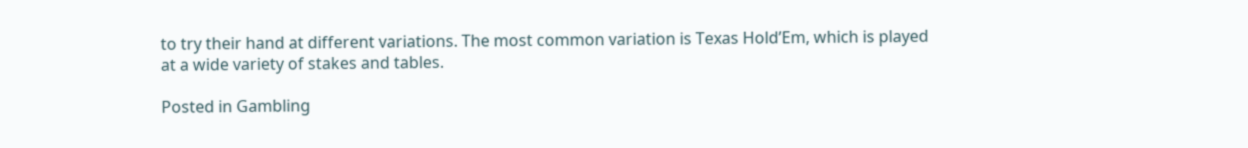to try their hand at different variations. The most common variation is Texas Hold’Em, which is played at a wide variety of stakes and tables.

Posted in Gambling